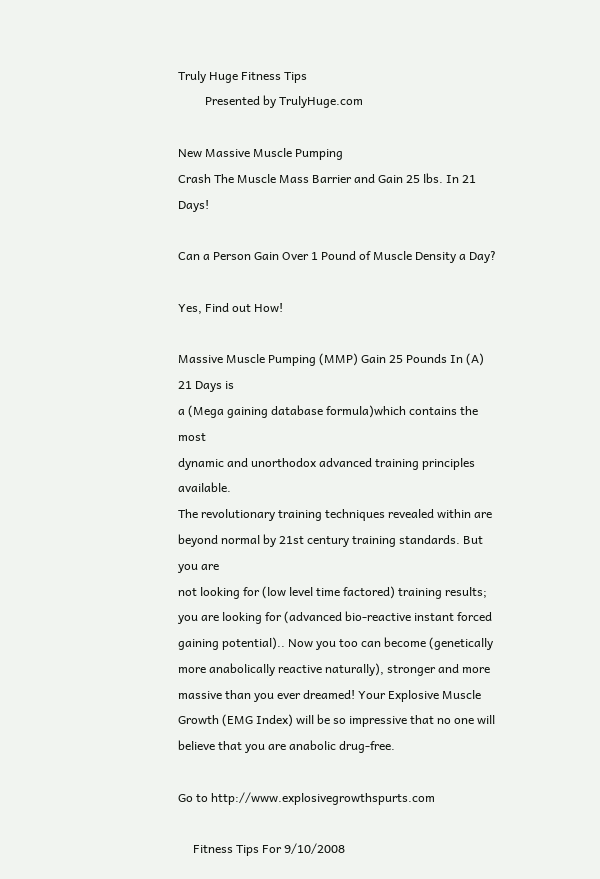Truly Huge Fitness Tips
         Presented by TrulyHuge.com

New Massive Muscle Pumping
Crash The Muscle Mass Barrier and Gain 25 lbs. In 21 Days!

Can a Person Gain Over 1 Pound of Muscle Density a Day?

Yes, Find out How!

Massive Muscle Pumping (MMP) Gain 25 Pounds In (A) 21 Days is
a (Mega gaining database formula)which contains the most
dynamic and unorthodox advanced training principles available.
The revolutionary training techniques revealed within are
beyond normal by 21st century training standards. But you are
not looking for (low level time factored) training results;
you are looking for (advanced bio-reactive instant forced
gaining potential).. Now you too can become (genetically
more anabolically reactive naturally), stronger and more
massive than you ever dreamed! Your Explosive Muscle
Growth (EMG Index) will be so impressive that no one will
believe that you are anabolic drug-free.

Go to http://www.explosivegrowthspurts.com

     Fitness Tips For 9/10/2008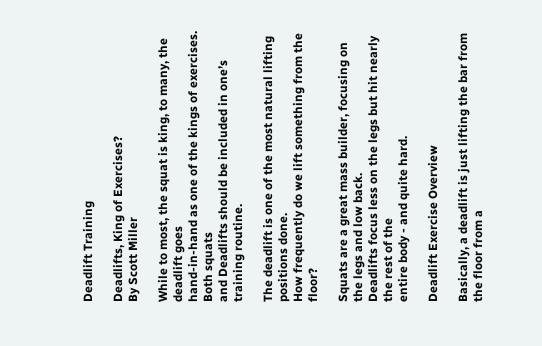Deadlift Training

Deadlifts, King of Exercises?
By Scott Miller

While to most, the squat is king, to many, the deadlift goes
hand-in-hand as one of the kings of exercises.  Both squats
and Deadlifts should be included in one’s training routine.

The deadlift is one of the most natural lifting positions done.
How frequently do we lift something from the floor?

Squats are a great mass builder, focusing on the legs and low back.
Deadlifts focus less on the legs but hit nearly the rest of the
entire body - and quite hard.

Deadlift Exercise Overview

Basically, a deadlift is just lifting the bar from the floor from a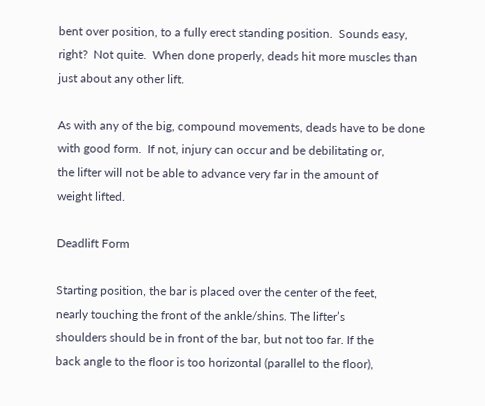bent over position, to a fully erect standing position.  Sounds easy,
right?  Not quite.  When done properly, deads hit more muscles than
just about any other lift.

As with any of the big, compound movements, deads have to be done
with good form.  If not, injury can occur and be debilitating or,
the lifter will not be able to advance very far in the amount of
weight lifted.

Deadlift Form

Starting position, the bar is placed over the center of the feet,
nearly touching the front of the ankle/shins. The lifter’s
shoulders should be in front of the bar, but not too far. If the
back angle to the floor is too horizontal (parallel to the floor),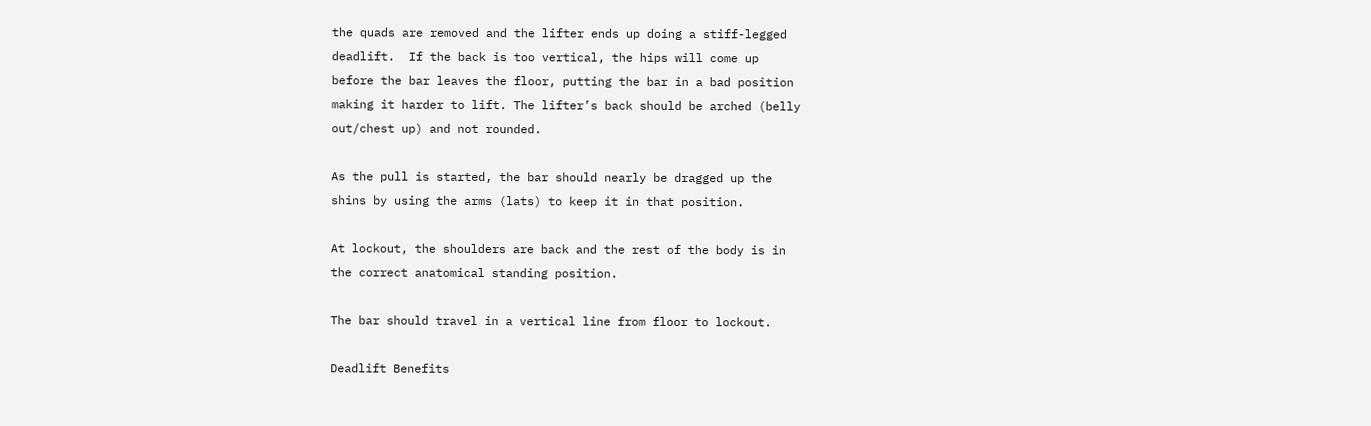the quads are removed and the lifter ends up doing a stiff-legged
deadlift.  If the back is too vertical, the hips will come up
before the bar leaves the floor, putting the bar in a bad position
making it harder to lift. The lifter’s back should be arched (belly
out/chest up) and not rounded.

As the pull is started, the bar should nearly be dragged up the
shins by using the arms (lats) to keep it in that position.

At lockout, the shoulders are back and the rest of the body is in
the correct anatomical standing position.

The bar should travel in a vertical line from floor to lockout.

Deadlift Benefits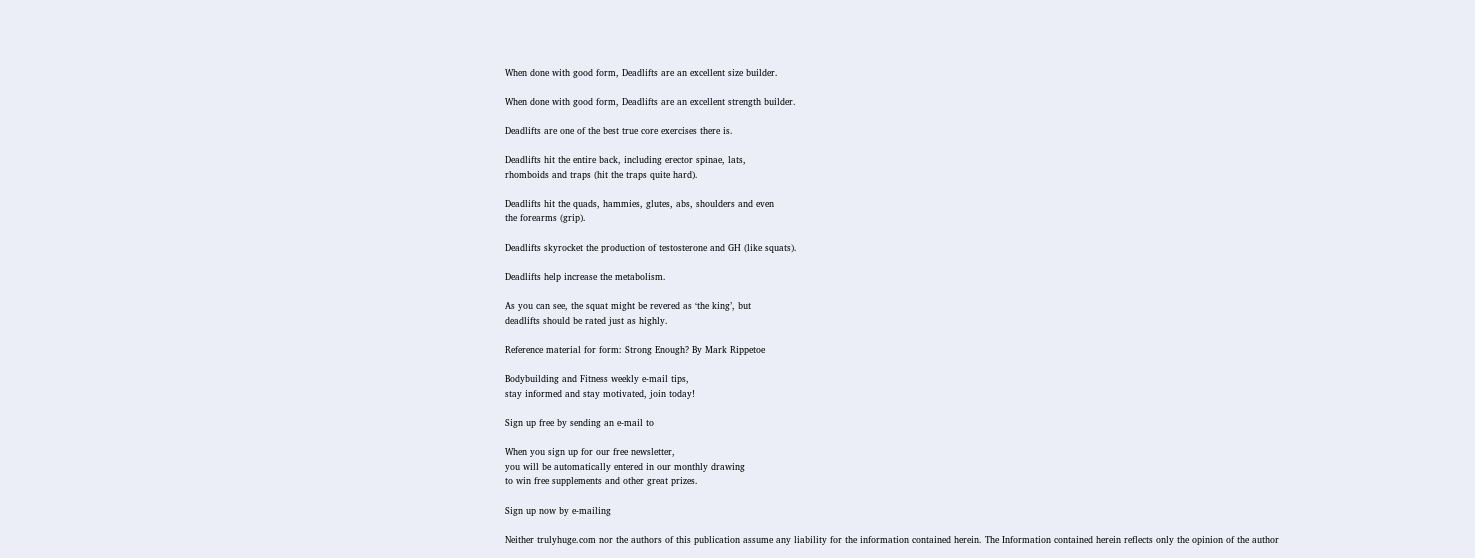When done with good form, Deadlifts are an excellent size builder.

When done with good form, Deadlifts are an excellent strength builder.

Deadlifts are one of the best true core exercises there is.

Deadlifts hit the entire back, including erector spinae, lats,
rhomboids and traps (hit the traps quite hard).

Deadlifts hit the quads, hammies, glutes, abs, shoulders and even
the forearms (grip).

Deadlifts skyrocket the production of testosterone and GH (like squats).

Deadlifts help increase the metabolism.

As you can see, the squat might be revered as ‘the king’, but
deadlifts should be rated just as highly.

Reference material for form: Strong Enough? By Mark Rippetoe

Bodybuilding and Fitness weekly e-mail tips,
stay informed and stay motivated, join today!

Sign up free by sending an e-mail to

When you sign up for our free newsletter,
you will be automatically entered in our monthly drawing
to win free supplements and other great prizes.

Sign up now by e-mailing

Neither trulyhuge.com nor the authors of this publication assume any liability for the information contained herein. The Information contained herein reflects only the opinion of the author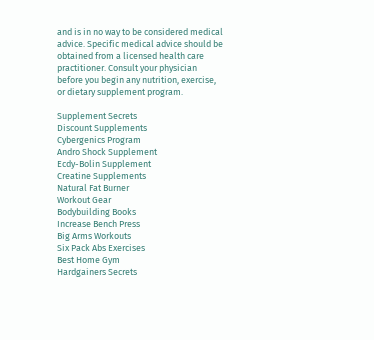and is in no way to be considered medical advice. Specific medical advice should be obtained from a licensed health care practitioner. Consult your physician before you begin any nutrition, exercise, or dietary supplement program.

Supplement Secrets
Discount Supplements
Cybergenics Program
Andro Shock Supplement
Ecdy-Bolin Supplement
Creatine Supplements
Natural Fat Burner
Workout Gear
Bodybuilding Books
Increase Bench Press
Big Arms Workouts
Six Pack Abs Exercises
Best Home Gym
Hardgainers Secrets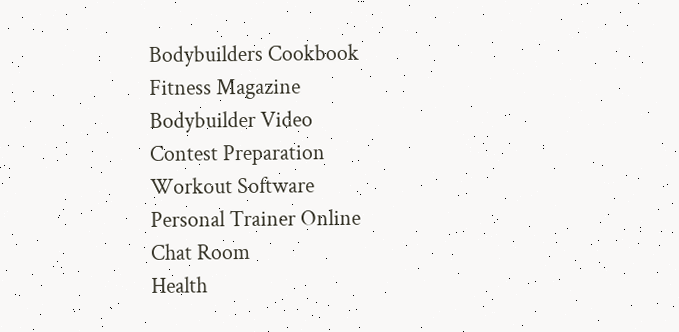Bodybuilders Cookbook
Fitness Magazine
Bodybuilder Video
Contest Preparation
Workout Software
Personal Trainer Online
Chat Room
Health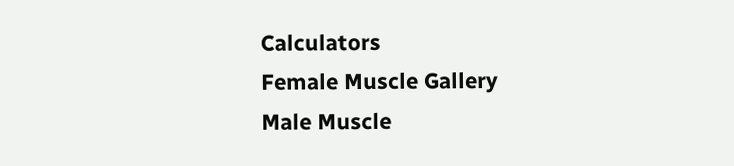Calculators
Female Muscle Gallery
Male Muscle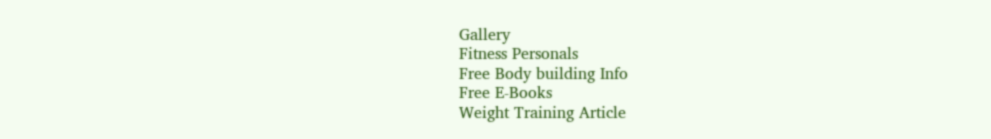Gallery
Fitness Personals
Free Body building Info
Free E-Books
Weight Training Article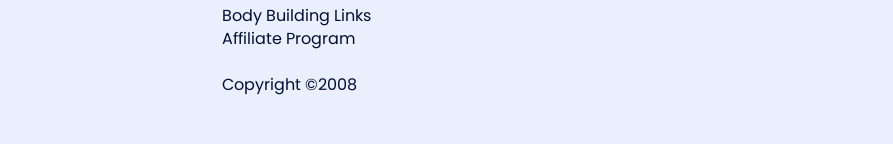Body Building Links
Affiliate Program

Copyright ©2008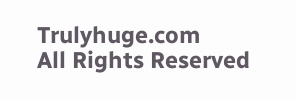Trulyhuge.com
All Rights Reserved